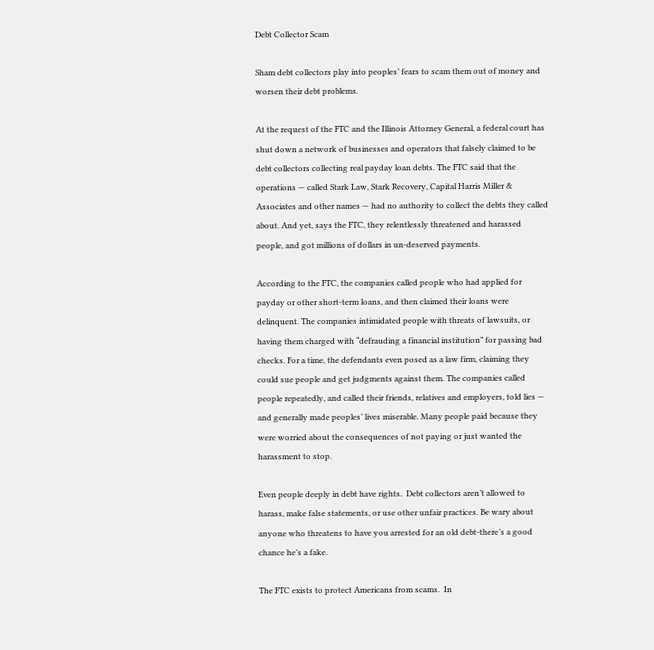Debt Collector Scam

Sham debt collectors play into peoples’ fears to scam them out of money and worsen their debt problems.

At the request of the FTC and the Illinois Attorney General, a federal court has shut down a network of businesses and operators that falsely claimed to be debt collectors collecting real payday loan debts. The FTC said that the operations — called Stark Law, Stark Recovery, Capital Harris Miller & Associates and other names — had no authority to collect the debts they called about. And yet, says the FTC, they relentlessly threatened and harassed people, and got millions of dollars in un-deserved payments.

According to the FTC, the companies called people who had applied for payday or other short-term loans, and then claimed their loans were delinquent. The companies intimidated people with threats of lawsuits, or having them charged with “defrauding a financial institution” for passing bad checks. For a time, the defendants even posed as a law firm, claiming they could sue people and get judgments against them. The companies called people repeatedly, and called their friends, relatives and employers, told lies — and generally made peoples’ lives miserable. Many people paid because they were worried about the consequences of not paying or just wanted the harassment to stop.

Even people deeply in debt have rights.  Debt collectors aren’t allowed to harass, make false statements, or use other unfair practices. Be wary about anyone who threatens to have you arrested for an old debt-there’s a good chance he’s a fake.

The FTC exists to protect Americans from scams.  In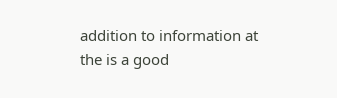addition to information at the is a good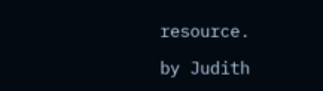resource.

by Judith